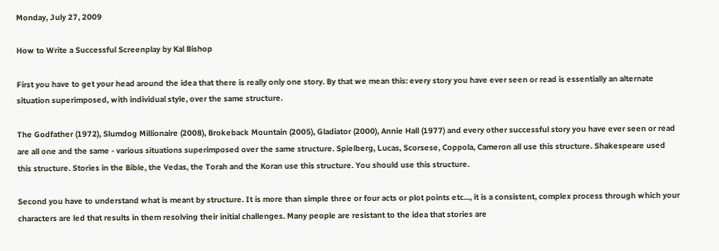Monday, July 27, 2009

How to Write a Successful Screenplay by Kal Bishop

First you have to get your head around the idea that there is really only one story. By that we mean this: every story you have ever seen or read is essentially an alternate situation superimposed, with individual style, over the same structure.

The Godfather (1972), Slumdog Millionaire (2008), Brokeback Mountain (2005), Gladiator (2000), Annie Hall (1977) and every other successful story you have ever seen or read are all one and the same - various situations superimposed over the same structure. Spielberg, Lucas, Scorsese, Coppola, Cameron all use this structure. Shakespeare used this structure. Stories in the Bible, the Vedas, the Torah and the Koran use this structure. You should use this structure.

Second you have to understand what is meant by structure. It is more than simple three or four acts or plot points etc..., it is a consistent, complex process through which your characters are led that results in them resolving their initial challenges. Many people are resistant to the idea that stories are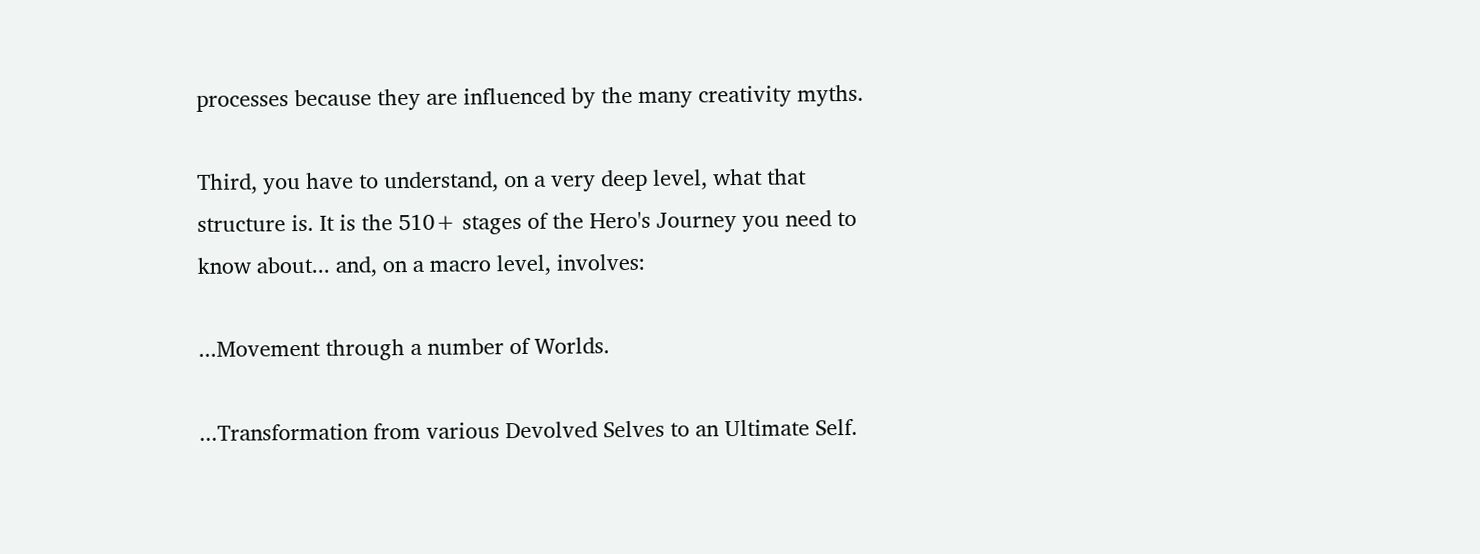processes because they are influenced by the many creativity myths.

Third, you have to understand, on a very deep level, what that structure is. It is the 510+ stages of the Hero's Journey you need to know about... and, on a macro level, involves:

...Movement through a number of Worlds.

...Transformation from various Devolved Selves to an Ultimate Self.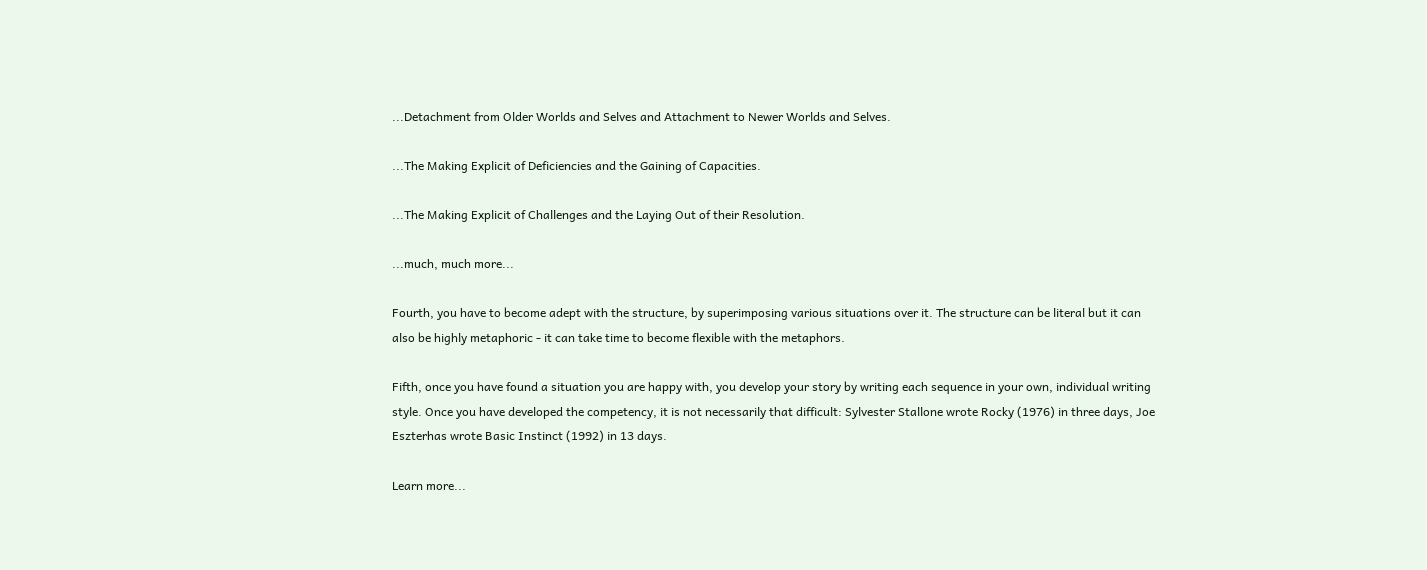...Detachment from Older Worlds and Selves and Attachment to Newer Worlds and Selves.

...The Making Explicit of Deficiencies and the Gaining of Capacities.

...The Making Explicit of Challenges and the Laying Out of their Resolution.

...much, much more...

Fourth, you have to become adept with the structure, by superimposing various situations over it. The structure can be literal but it can also be highly metaphoric - it can take time to become flexible with the metaphors.

Fifth, once you have found a situation you are happy with, you develop your story by writing each sequence in your own, individual writing style. Once you have developed the competency, it is not necessarily that difficult: Sylvester Stallone wrote Rocky (1976) in three days, Joe Eszterhas wrote Basic Instinct (1992) in 13 days.

Learn more...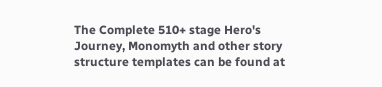The Complete 510+ stage Hero's Journey, Monomyth and other story structure templates can be found at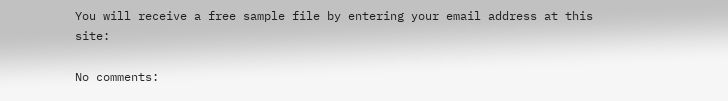You will receive a free sample file by entering your email address at this site:

No comments: